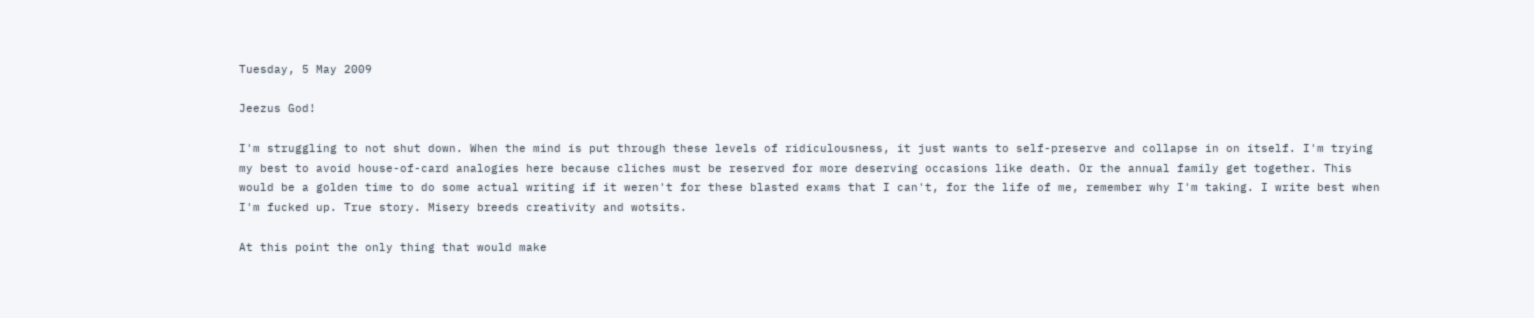Tuesday, 5 May 2009

Jeezus God!

I'm struggling to not shut down. When the mind is put through these levels of ridiculousness, it just wants to self-preserve and collapse in on itself. I'm trying my best to avoid house-of-card analogies here because cliches must be reserved for more deserving occasions like death. Or the annual family get together. This would be a golden time to do some actual writing if it weren't for these blasted exams that I can't, for the life of me, remember why I'm taking. I write best when I'm fucked up. True story. Misery breeds creativity and wotsits.

At this point the only thing that would make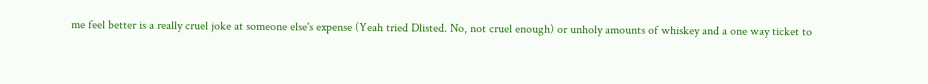me feel better is a really cruel joke at someone else's expense (Yeah tried Dlisted. No, not cruel enough) or unholy amounts of whiskey and a one way ticket to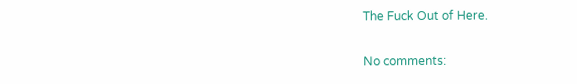The Fuck Out of Here.

No comments: